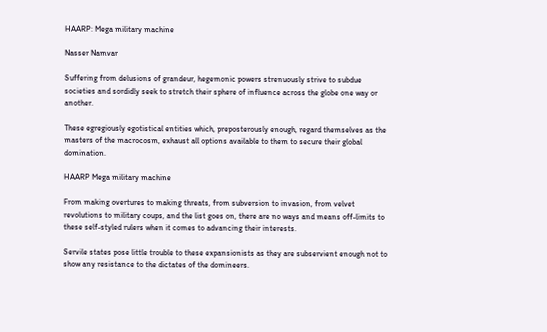HAARP: Mega military machine

Nasser Namvar

Suffering from delusions of grandeur, hegemonic powers strenuously strive to subdue societies and sordidly seek to stretch their sphere of influence across the globe one way or another.

These egregiously egotistical entities which, preposterously enough, regard themselves as the masters of the macrocosm, exhaust all options available to them to secure their global domination.

HAARP Mega military machine

From making overtures to making threats, from subversion to invasion, from velvet revolutions to military coups, and the list goes on, there are no ways and means off-limits to these self-styled rulers when it comes to advancing their interests.

Servile states pose little trouble to these expansionists as they are subservient enough not to show any resistance to the dictates of the domineers.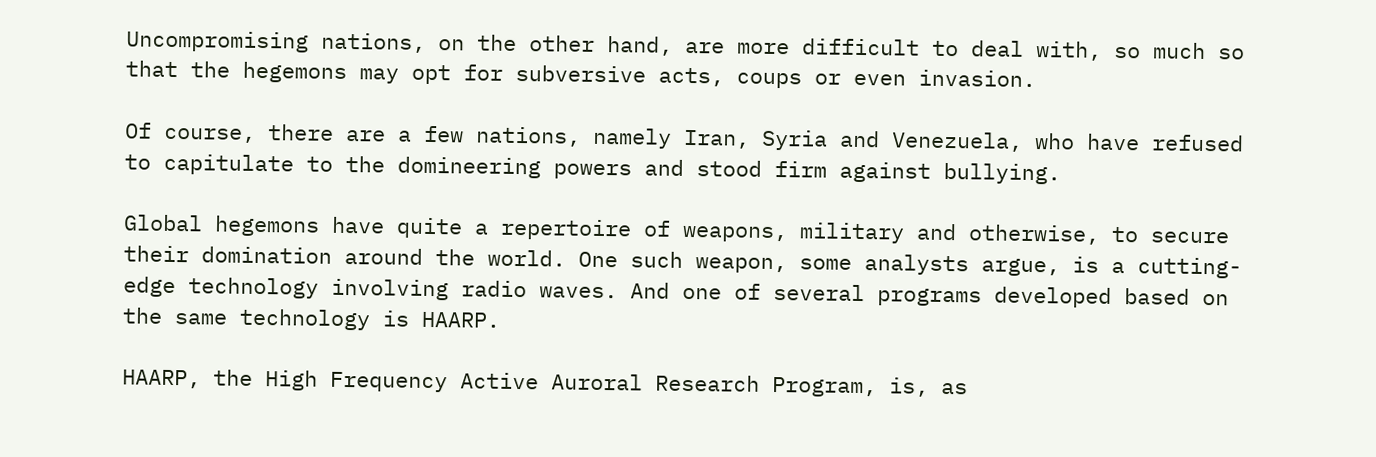Uncompromising nations, on the other hand, are more difficult to deal with, so much so that the hegemons may opt for subversive acts, coups or even invasion.

Of course, there are a few nations, namely Iran, Syria and Venezuela, who have refused to capitulate to the domineering powers and stood firm against bullying.

Global hegemons have quite a repertoire of weapons, military and otherwise, to secure their domination around the world. One such weapon, some analysts argue, is a cutting-edge technology involving radio waves. And one of several programs developed based on the same technology is HAARP.

HAARP, the High Frequency Active Auroral Research Program, is, as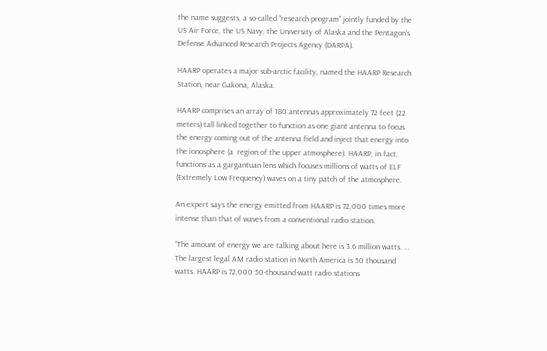the name suggests, a so-called “research program” jointly funded by the US Air Force, the US Navy, the University of Alaska and the Pentagon’s Defense Advanced Research Projects Agency (DARPA).

HAARP operates a major sub-arctic facility, named the HAARP Research Station, near Gakona, Alaska.

HAARP comprises an array of 180 antennas approximately 72 feet (22 meters) tall linked together to function as one giant antenna to focus the energy coming out of the antenna field and inject that energy into the ionosphere (a  region of the upper atmosphere). HAARP, in fact, functions as a gargantuan lens which focuses millions of watts of ELF (Extremely Low Frequency) waves on a tiny patch of the atmosphere.

An expert says the energy emitted from HAARP is 72,000 times more intense than that of waves from a conventional radio station.

“The amount of energy we are talking about here is 3.6 million watts. … The largest legal AM radio station in North America is 50 thousand watts. HAARP is 72,000 50-thousand-watt radio stations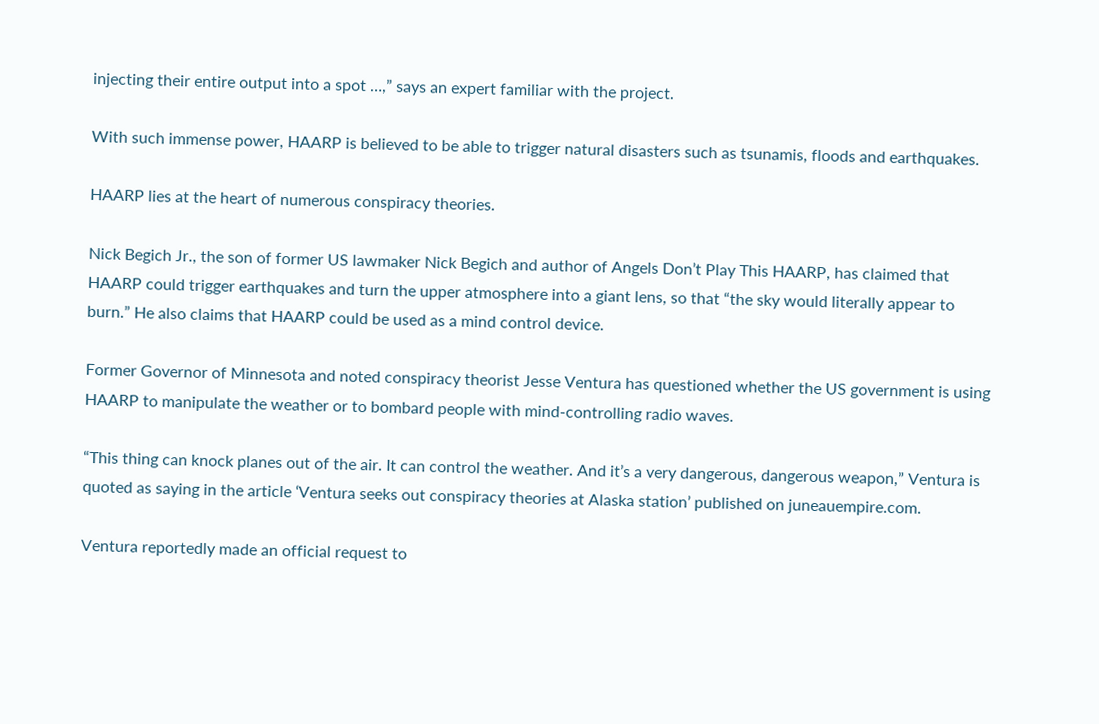injecting their entire output into a spot …,” says an expert familiar with the project.

With such immense power, HAARP is believed to be able to trigger natural disasters such as tsunamis, floods and earthquakes.

HAARP lies at the heart of numerous conspiracy theories.

Nick Begich Jr., the son of former US lawmaker Nick Begich and author of Angels Don’t Play This HAARP, has claimed that HAARP could trigger earthquakes and turn the upper atmosphere into a giant lens, so that “the sky would literally appear to burn.” He also claims that HAARP could be used as a mind control device.

Former Governor of Minnesota and noted conspiracy theorist Jesse Ventura has questioned whether the US government is using HAARP to manipulate the weather or to bombard people with mind-controlling radio waves.

“This thing can knock planes out of the air. It can control the weather. And it’s a very dangerous, dangerous weapon,” Ventura is quoted as saying in the article ‘Ventura seeks out conspiracy theories at Alaska station’ published on juneauempire.com.

Ventura reportedly made an official request to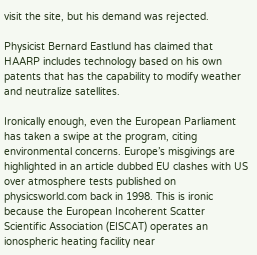visit the site, but his demand was rejected.

Physicist Bernard Eastlund has claimed that HAARP includes technology based on his own patents that has the capability to modify weather and neutralize satellites.

Ironically enough, even the European Parliament has taken a swipe at the program, citing environmental concerns. Europe’s misgivings are highlighted in an article dubbed EU clashes with US over atmosphere tests published on physicsworld.com back in 1998. This is ironic because the European Incoherent Scatter Scientific Association (EISCAT) operates an ionospheric heating facility near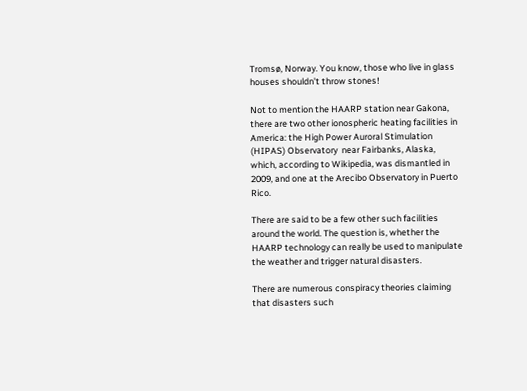Tromsø, Norway. You know, those who live in glass houses shouldn’t throw stones!

Not to mention the HAARP station near Gakona, there are two other ionospheric heating facilities in America: the High Power Auroral Stimulation (HIPAS) Observatory  near Fairbanks, Alaska, which, according to Wikipedia, was dismantled in 2009, and one at the Arecibo Observatory in Puerto Rico.

There are said to be a few other such facilities around the world. The question is, whether the HAARP technology can really be used to manipulate the weather and trigger natural disasters.

There are numerous conspiracy theories claiming that disasters such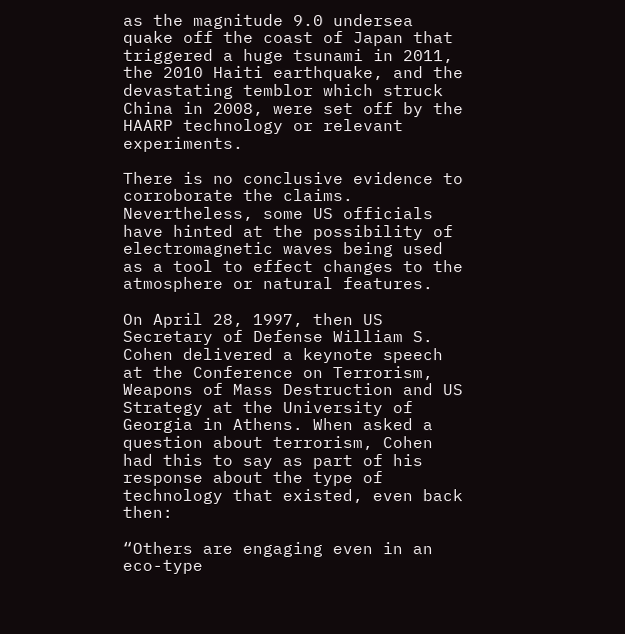as the magnitude 9.0 undersea quake off the coast of Japan that triggered a huge tsunami in 2011, the 2010 Haiti earthquake, and the devastating temblor which struck China in 2008, were set off by the HAARP technology or relevant experiments.

There is no conclusive evidence to corroborate the claims. Nevertheless, some US officials have hinted at the possibility of electromagnetic waves being used as a tool to effect changes to the atmosphere or natural features.

On April 28, 1997, then US Secretary of Defense William S. Cohen delivered a keynote speech at the Conference on Terrorism, Weapons of Mass Destruction and US Strategy at the University of Georgia in Athens. When asked a question about terrorism, Cohen had this to say as part of his response about the type of technology that existed, even back then:

“Others are engaging even in an eco-type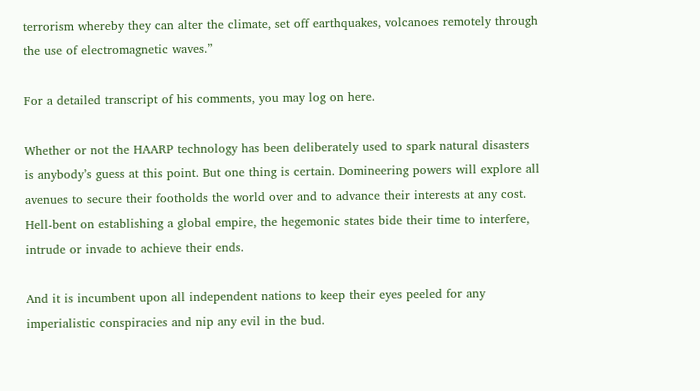terrorism whereby they can alter the climate, set off earthquakes, volcanoes remotely through the use of electromagnetic waves.”

For a detailed transcript of his comments, you may log on here.

Whether or not the HAARP technology has been deliberately used to spark natural disasters is anybody’s guess at this point. But one thing is certain. Domineering powers will explore all avenues to secure their footholds the world over and to advance their interests at any cost. Hell-bent on establishing a global empire, the hegemonic states bide their time to interfere, intrude or invade to achieve their ends.

And it is incumbent upon all independent nations to keep their eyes peeled for any imperialistic conspiracies and nip any evil in the bud.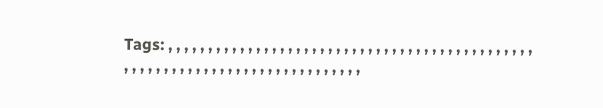Tags: , , , , , , , , , , , , , , , , , , , , , , , , , , , , , , , , , , , , , , , , , , , , , , , , , , , , , , , , , , , , , , , , , , , , , , , , , , , ,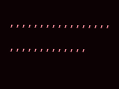, , , , , , , , , , , , , , , , , , , , , , , , , , , , , ,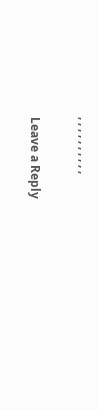, , , , , , , , , ,

Leave a Reply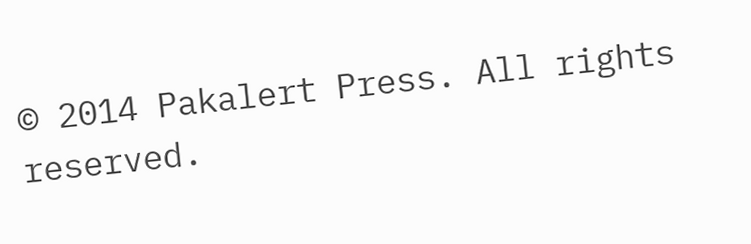© 2014 Pakalert Press. All rights reserved.